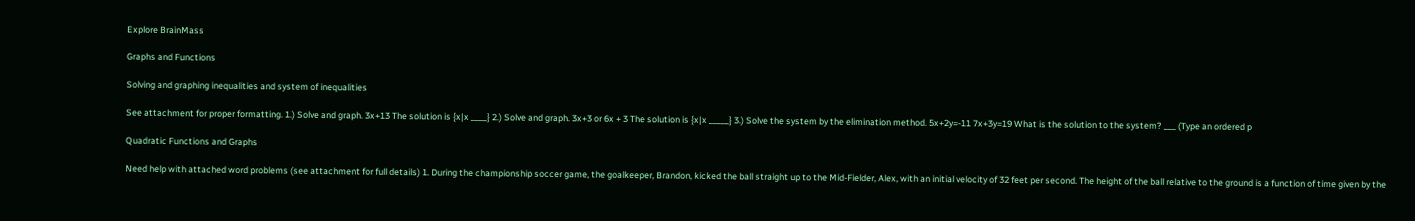Explore BrainMass

Graphs and Functions

Solving and graphing inequalities and system of inequalities

See attachment for proper formatting. 1.) Solve and graph. 3x+13 The solution is {x|x ____} 2.) Solve and graph. 3x+3 or 6x + 3 The solution is {x|x _____} 3.) Solve the system by the elimination method. 5x+2y=-11 7x+3y=19 What is the solution to the system? ___ (Type an ordered p

Quadratic Functions and Graphs

Need help with attached word problems (see attachment for full details) 1. During the championship soccer game, the goalkeeper, Brandon, kicked the ball straight up to the Mid-Fielder, Alex, with an initial velocity of 32 feet per second. The height of the ball relative to the ground is a function of time given by the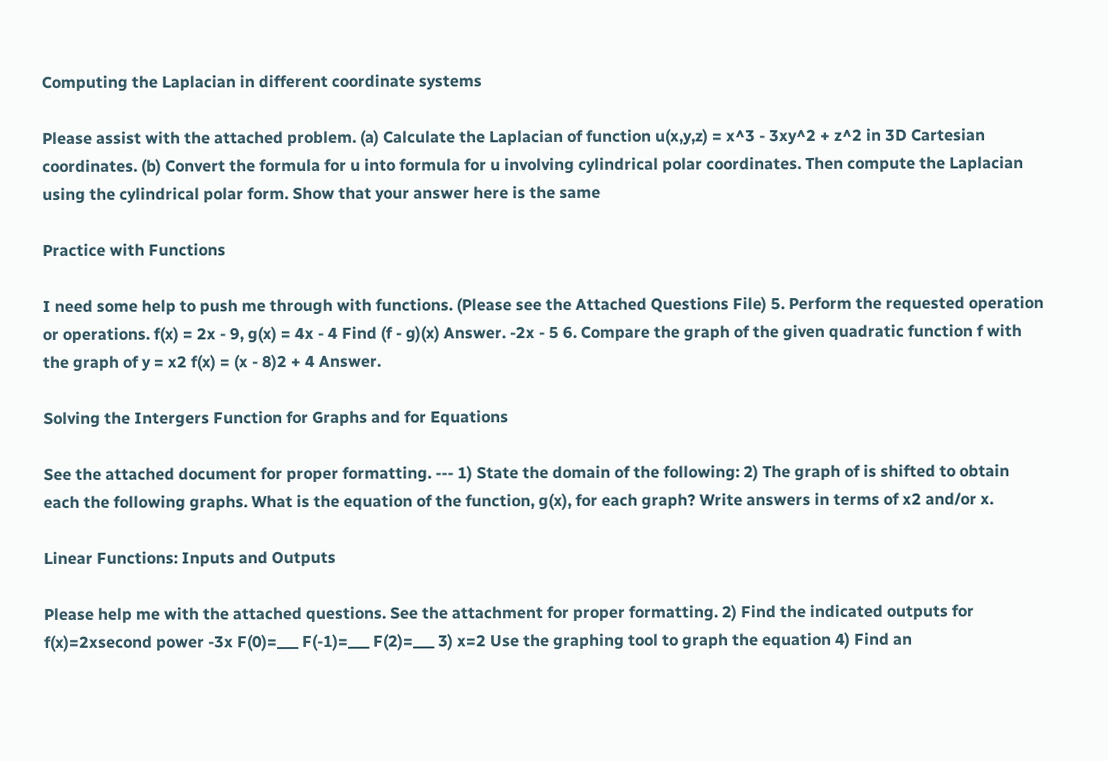Computing the Laplacian in different coordinate systems

Please assist with the attached problem. (a) Calculate the Laplacian of function u(x,y,z) = x^3 - 3xy^2 + z^2 in 3D Cartesian coordinates. (b) Convert the formula for u into formula for u involving cylindrical polar coordinates. Then compute the Laplacian using the cylindrical polar form. Show that your answer here is the same

Practice with Functions

I need some help to push me through with functions. (Please see the Attached Questions File) 5. Perform the requested operation or operations. f(x) = 2x - 9, g(x) = 4x - 4 Find (f - g)(x) Answer. -2x - 5 6. Compare the graph of the given quadratic function f with the graph of y = x2 f(x) = (x - 8)2 + 4 Answer.

Solving the Intergers Function for Graphs and for Equations

See the attached document for proper formatting. --- 1) State the domain of the following: 2) The graph of is shifted to obtain each the following graphs. What is the equation of the function, g(x), for each graph? Write answers in terms of x2 and/or x.

Linear Functions: Inputs and Outputs

Please help me with the attached questions. See the attachment for proper formatting. 2) Find the indicated outputs for f(x)=2xsecond power -3x F(0)=___ F(-1)=___ F(2)=___ 3) x=2 Use the graphing tool to graph the equation 4) Find an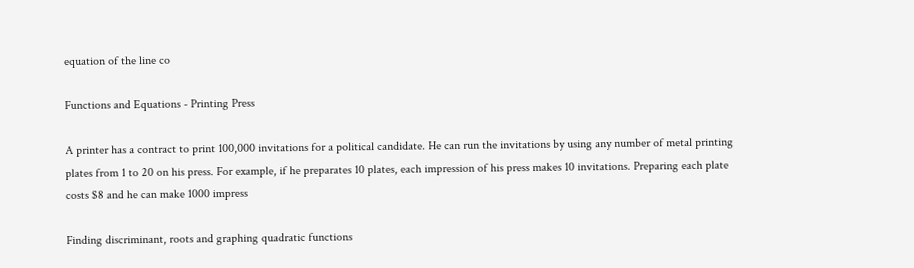equation of the line co

Functions and Equations - Printing Press

A printer has a contract to print 100,000 invitations for a political candidate. He can run the invitations by using any number of metal printing plates from 1 to 20 on his press. For example, if he preparates 10 plates, each impression of his press makes 10 invitations. Preparing each plate costs $8 and he can make 1000 impress

Finding discriminant, roots and graphing quadratic functions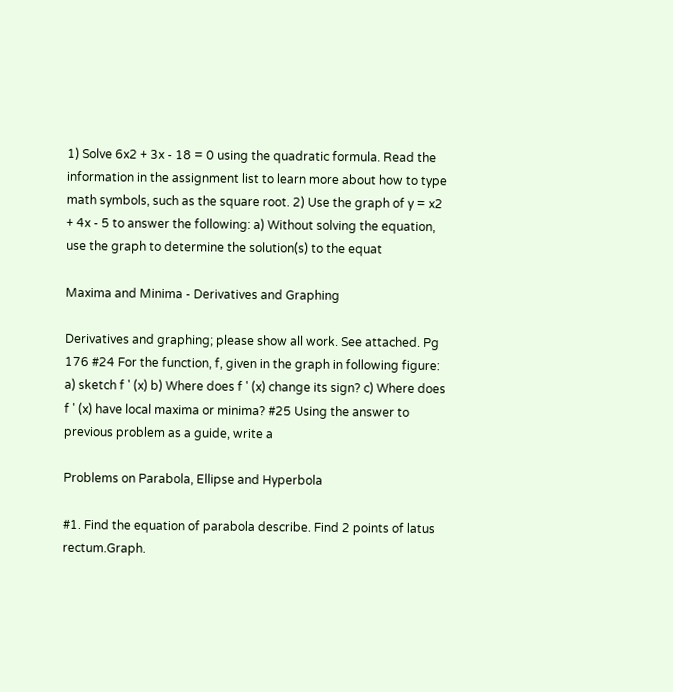1) Solve 6x2 + 3x - 18 = 0 using the quadratic formula. Read the information in the assignment list to learn more about how to type math symbols, such as the square root. 2) Use the graph of y = x2 + 4x - 5 to answer the following: a) Without solving the equation, use the graph to determine the solution(s) to the equat

Maxima and Minima - Derivatives and Graphing

Derivatives and graphing; please show all work. See attached. Pg 176 #24 For the function, f, given in the graph in following figure: a) sketch f ' (x) b) Where does f ' (x) change its sign? c) Where does f ' (x) have local maxima or minima? #25 Using the answer to previous problem as a guide, write a

Problems on Parabola, Ellipse and Hyperbola

#1. Find the equation of parabola describe. Find 2 points of latus rectum.Graph.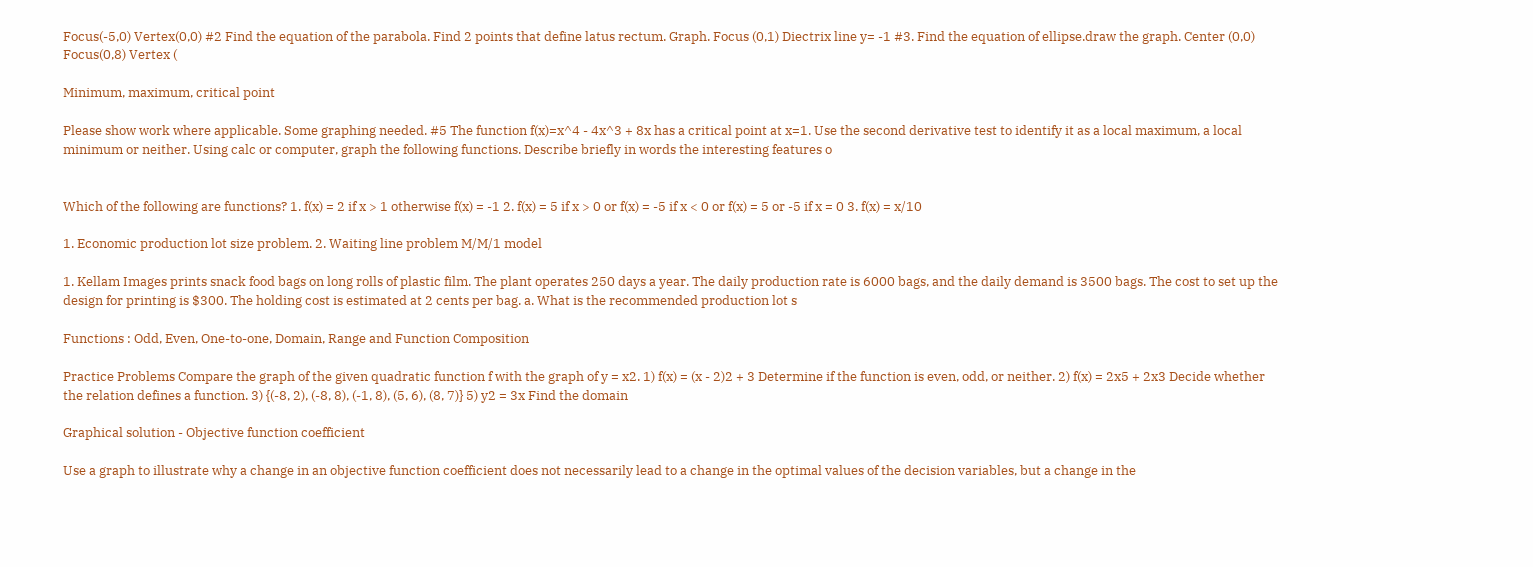Focus(-5,0) Vertex(0,0) #2 Find the equation of the parabola. Find 2 points that define latus rectum. Graph. Focus (0,1) Diectrix line y= -1 #3. Find the equation of ellipse.draw the graph. Center (0,0) Focus(0,8) Vertex (

Minimum, maximum, critical point

Please show work where applicable. Some graphing needed. #5 The function f(x)=x^4 - 4x^3 + 8x has a critical point at x=1. Use the second derivative test to identify it as a local maximum, a local minimum or neither. Using calc or computer, graph the following functions. Describe briefly in words the interesting features o


Which of the following are functions? 1. f(x) = 2 if x > 1 otherwise f(x) = -1 2. f(x) = 5 if x > 0 or f(x) = -5 if x < 0 or f(x) = 5 or -5 if x = 0 3. f(x) = x/10

1. Economic production lot size problem. 2. Waiting line problem M/M/1 model

1. Kellam Images prints snack food bags on long rolls of plastic film. The plant operates 250 days a year. The daily production rate is 6000 bags, and the daily demand is 3500 bags. The cost to set up the design for printing is $300. The holding cost is estimated at 2 cents per bag. a. What is the recommended production lot s

Functions : Odd, Even, One-to-one, Domain, Range and Function Composition

Practice Problems Compare the graph of the given quadratic function f with the graph of y = x2. 1) f(x) = (x - 2)2 + 3 Determine if the function is even, odd, or neither. 2) f(x) = 2x5 + 2x3 Decide whether the relation defines a function. 3) {(-8, 2), (-8, 8), (-1, 8), (5, 6), (8, 7)} 5) y2 = 3x Find the domain

Graphical solution - Objective function coefficient

Use a graph to illustrate why a change in an objective function coefficient does not necessarily lead to a change in the optimal values of the decision variables, but a change in the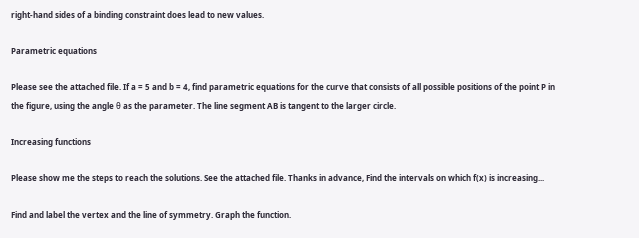right-hand sides of a binding constraint does lead to new values.

Parametric equations

Please see the attached file. If a = 5 and b = 4, find parametric equations for the curve that consists of all possible positions of the point P in the figure, using the angle θ as the parameter. The line segment AB is tangent to the larger circle.

Increasing functions

Please show me the steps to reach the solutions. See the attached file. Thanks in advance, Find the intervals on which f(x) is increasing...

Find and label the vertex and the line of symmetry. Graph the function.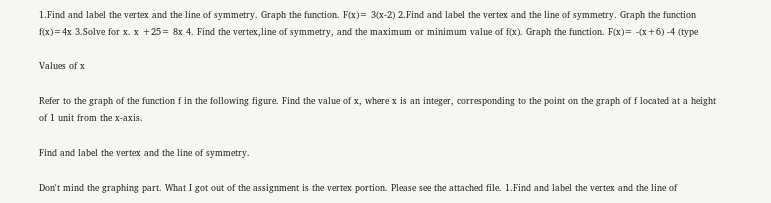1.Find and label the vertex and the line of symmetry. Graph the function. F(x)= 3(x-2) 2.Find and label the vertex and the line of symmetry. Graph the function f(x)=4x 3.Solve for x. x +25= 8x 4. Find the vertex,line of symmetry, and the maximum or minimum value of f(x). Graph the function. F(x)= -(x+6) -4 (type

Values of x

Refer to the graph of the function f in the following figure. Find the value of x, where x is an integer, corresponding to the point on the graph of f located at a height of 1 unit from the x-axis.

Find and label the vertex and the line of symmetry.

Don't mind the graphing part. What I got out of the assignment is the vertex portion. Please see the attached file. 1.Find and label the vertex and the line of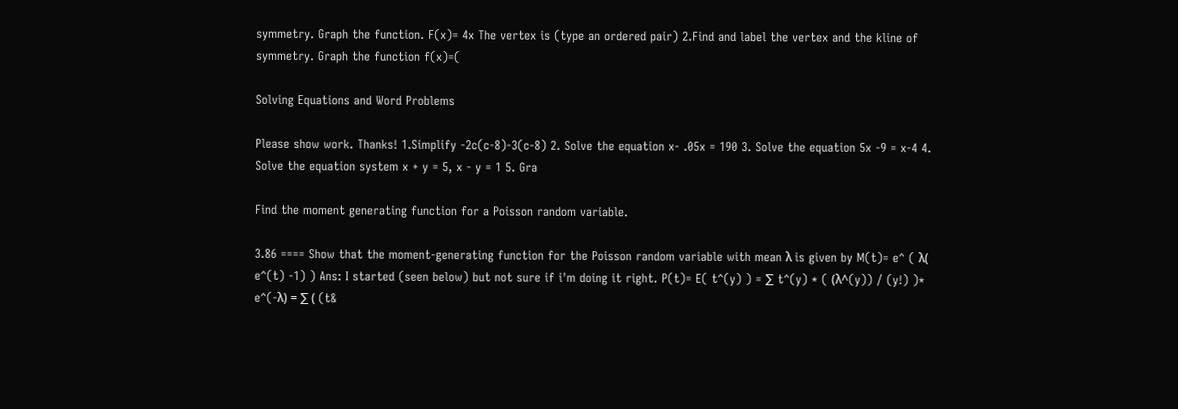symmetry. Graph the function. F(x)= 4x The vertex is (type an ordered pair) 2.Find and label the vertex and the kline of symmetry. Graph the function f(x)=(

Solving Equations and Word Problems

Please show work. Thanks! 1.Simplify -2c(c-8)-3(c-8) 2. Solve the equation x- .05x = 190 3. Solve the equation 5x -9 = x-4 4. Solve the equation system x + y = 5, x - y = 1 5. Gra

Find the moment generating function for a Poisson random variable.

3.86 ==== Show that the moment-generating function for the Poisson random variable with mean λ is given by M(t)= e^ ( λ( e^(t) -1) ) Ans: I started (seen below) but not sure if i'm doing it right. P(t)= E( t^(y) ) = ∑ t^(y) * ( (λ^(y)) / (y!) )* e^(-λ) = ∑ ( (t&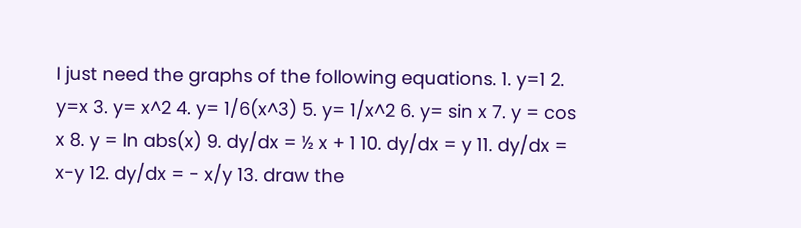I just need the graphs of the following equations. 1. y=1 2. y=x 3. y= x^2 4. y= 1/6(x^3) 5. y= 1/x^2 6. y= sin x 7. y = cos x 8. y = ln abs(x) 9. dy/dx = ½ x + 1 10. dy/dx = y 11. dy/dx = x-y 12. dy/dx = - x/y 13. draw the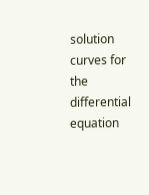solution curves for the differential equation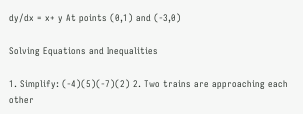dy/dx = x+ y At points (0,1) and (-3,0)

Solving Equations and Inequalities

1. Simplify: (-4)(5)(-7)(2) 2. Two trains are approaching each other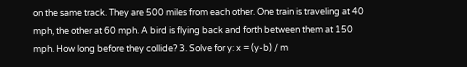on the same track. They are 500 miles from each other. One train is traveling at 40 mph, the other at 60 mph. A bird is flying back and forth between them at 150 mph. How long before they collide? 3. Solve for y: x = (y-b) / m